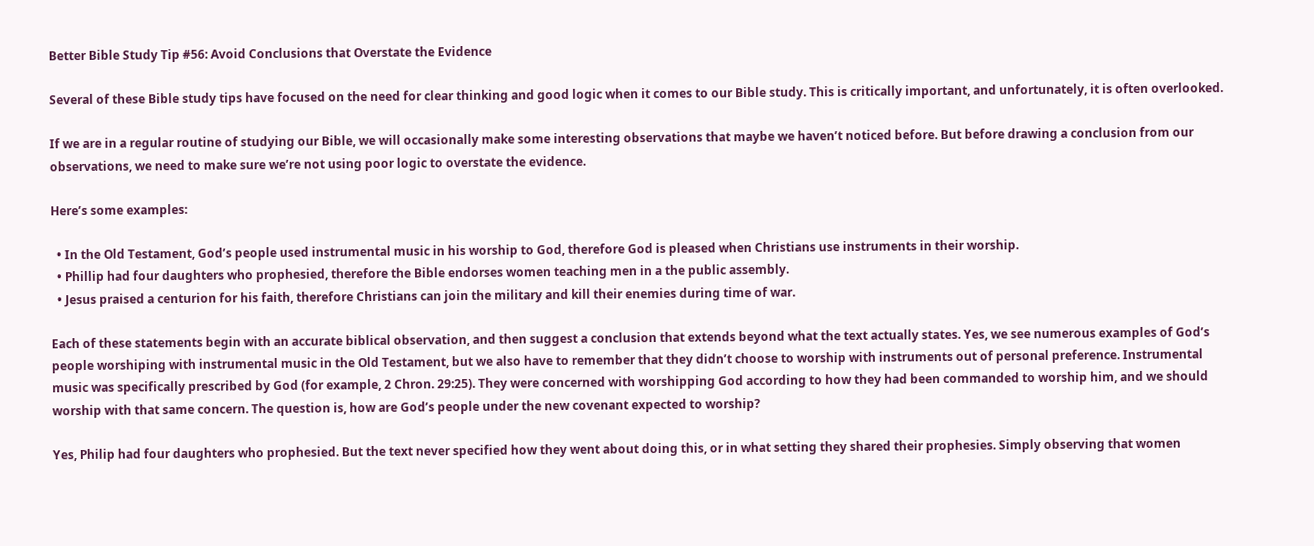Better Bible Study Tip #56: Avoid Conclusions that Overstate the Evidence

Several of these Bible study tips have focused on the need for clear thinking and good logic when it comes to our Bible study. This is critically important, and unfortunately, it is often overlooked.

If we are in a regular routine of studying our Bible, we will occasionally make some interesting observations that maybe we haven’t noticed before. But before drawing a conclusion from our observations, we need to make sure we’re not using poor logic to overstate the evidence.

Here’s some examples:

  • In the Old Testament, God’s people used instrumental music in his worship to God, therefore God is pleased when Christians use instruments in their worship.
  • Phillip had four daughters who prophesied, therefore the Bible endorses women teaching men in a the public assembly.
  • Jesus praised a centurion for his faith, therefore Christians can join the military and kill their enemies during time of war.

Each of these statements begin with an accurate biblical observation, and then suggest a conclusion that extends beyond what the text actually states. Yes, we see numerous examples of God’s people worshiping with instrumental music in the Old Testament, but we also have to remember that they didn’t choose to worship with instruments out of personal preference. Instrumental music was specifically prescribed by God (for example, 2 Chron. 29:25). They were concerned with worshipping God according to how they had been commanded to worship him, and we should worship with that same concern. The question is, how are God’s people under the new covenant expected to worship?

Yes, Philip had four daughters who prophesied. But the text never specified how they went about doing this, or in what setting they shared their prophesies. Simply observing that women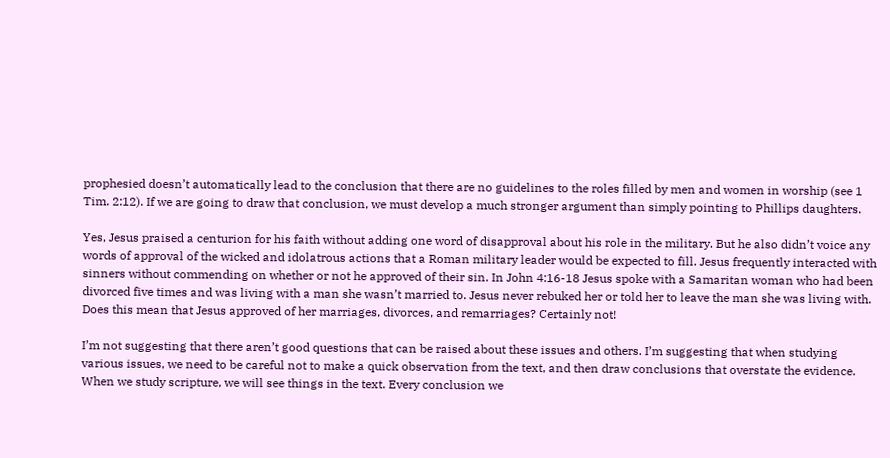prophesied doesn’t automatically lead to the conclusion that there are no guidelines to the roles filled by men and women in worship (see 1 Tim. 2:12). If we are going to draw that conclusion, we must develop a much stronger argument than simply pointing to Phillips daughters.

Yes, Jesus praised a centurion for his faith without adding one word of disapproval about his role in the military. But he also didn’t voice any words of approval of the wicked and idolatrous actions that a Roman military leader would be expected to fill. Jesus frequently interacted with sinners without commending on whether or not he approved of their sin. In John 4:16-18 Jesus spoke with a Samaritan woman who had been divorced five times and was living with a man she wasn’t married to. Jesus never rebuked her or told her to leave the man she was living with. Does this mean that Jesus approved of her marriages, divorces, and remarriages? Certainly not!

I’m not suggesting that there aren’t good questions that can be raised about these issues and others. I’m suggesting that when studying various issues, we need to be careful not to make a quick observation from the text, and then draw conclusions that overstate the evidence. When we study scripture, we will see things in the text. Every conclusion we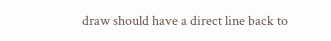draw should have a direct line back to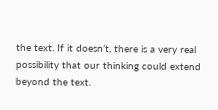the text. If it doesn’t, there is a very real possibility that our thinking could extend beyond the text.